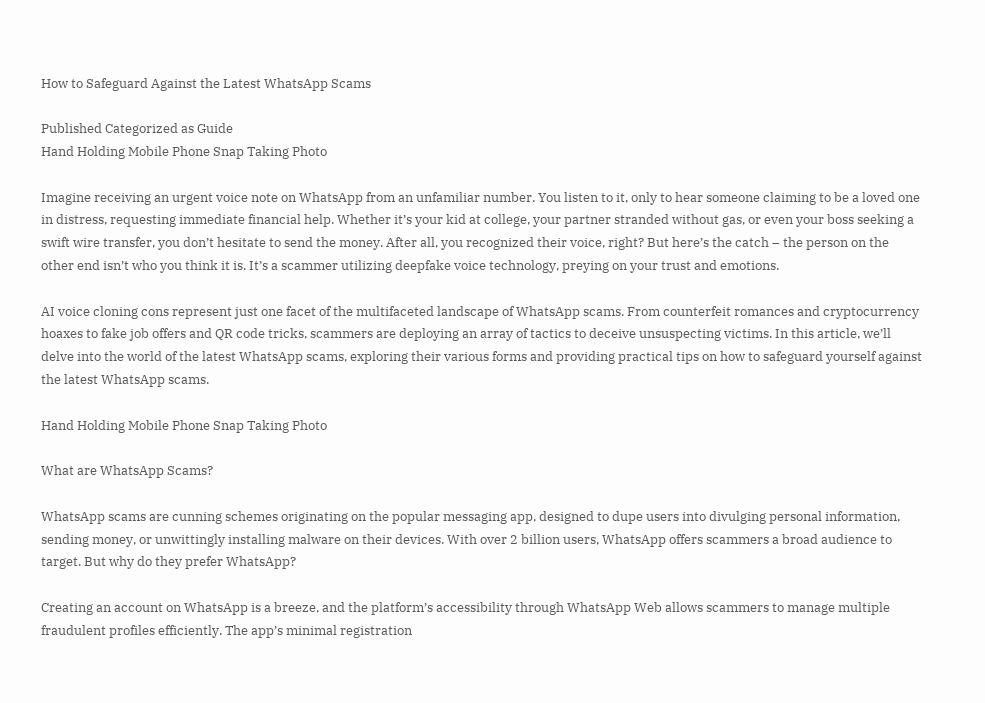How to Safeguard Against the Latest WhatsApp Scams

Published Categorized as Guide
Hand Holding Mobile Phone Snap Taking Photo

Imagine receiving an urgent voice note on WhatsApp from an unfamiliar number. You listen to it, only to hear someone claiming to be a loved one in distress, requesting immediate financial help. Whether it’s your kid at college, your partner stranded without gas, or even your boss seeking a swift wire transfer, you don’t hesitate to send the money. After all, you recognized their voice, right? But here’s the catch – the person on the other end isn’t who you think it is. It’s a scammer utilizing deepfake voice technology, preying on your trust and emotions.

AI voice cloning cons represent just one facet of the multifaceted landscape of WhatsApp scams. From counterfeit romances and cryptocurrency hoaxes to fake job offers and QR code tricks, scammers are deploying an array of tactics to deceive unsuspecting victims. In this article, we’ll delve into the world of the latest WhatsApp scams, exploring their various forms and providing practical tips on how to safeguard yourself against the latest WhatsApp scams.

Hand Holding Mobile Phone Snap Taking Photo

What are WhatsApp Scams?

WhatsApp scams are cunning schemes originating on the popular messaging app, designed to dupe users into divulging personal information, sending money, or unwittingly installing malware on their devices. With over 2 billion users, WhatsApp offers scammers a broad audience to target. But why do they prefer WhatsApp?

Creating an account on WhatsApp is a breeze, and the platform’s accessibility through WhatsApp Web allows scammers to manage multiple fraudulent profiles efficiently. The app’s minimal registration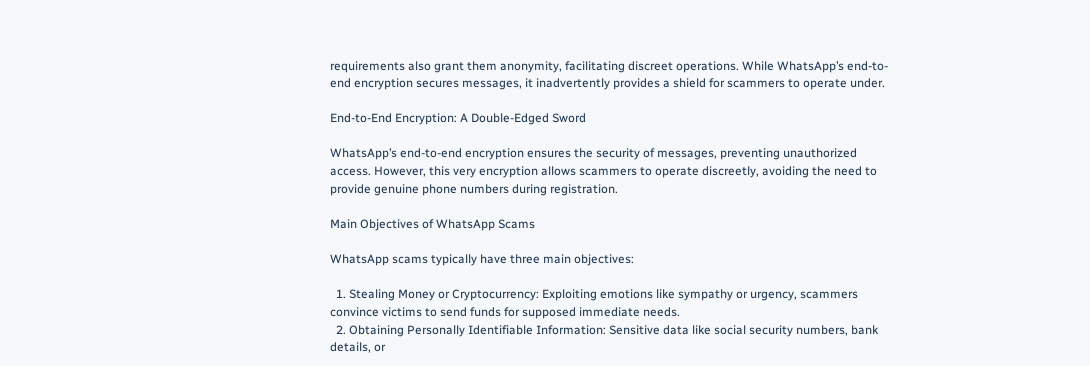requirements also grant them anonymity, facilitating discreet operations. While WhatsApp’s end-to-end encryption secures messages, it inadvertently provides a shield for scammers to operate under.

End-to-End Encryption: A Double-Edged Sword

WhatsApp’s end-to-end encryption ensures the security of messages, preventing unauthorized access. However, this very encryption allows scammers to operate discreetly, avoiding the need to provide genuine phone numbers during registration.

Main Objectives of WhatsApp Scams

WhatsApp scams typically have three main objectives:

  1. Stealing Money or Cryptocurrency: Exploiting emotions like sympathy or urgency, scammers convince victims to send funds for supposed immediate needs.
  2. Obtaining Personally Identifiable Information: Sensitive data like social security numbers, bank details, or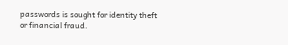passwords is sought for identity theft or financial fraud.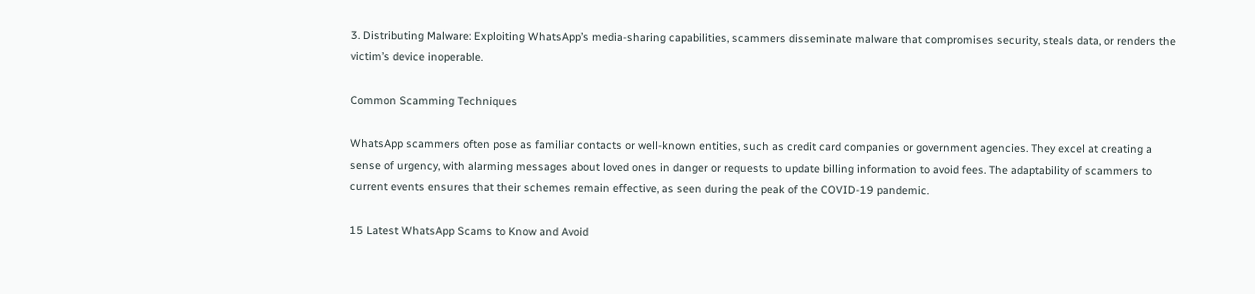3. Distributing Malware: Exploiting WhatsApp’s media-sharing capabilities, scammers disseminate malware that compromises security, steals data, or renders the victim’s device inoperable.

Common Scamming Techniques

WhatsApp scammers often pose as familiar contacts or well-known entities, such as credit card companies or government agencies. They excel at creating a sense of urgency, with alarming messages about loved ones in danger or requests to update billing information to avoid fees. The adaptability of scammers to current events ensures that their schemes remain effective, as seen during the peak of the COVID-19 pandemic.

15 Latest WhatsApp Scams to Know and Avoid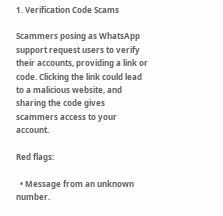1. Verification Code Scams

Scammers posing as WhatsApp support request users to verify their accounts, providing a link or code. Clicking the link could lead to a malicious website, and sharing the code gives scammers access to your account.

Red flags:

  • Message from an unknown number.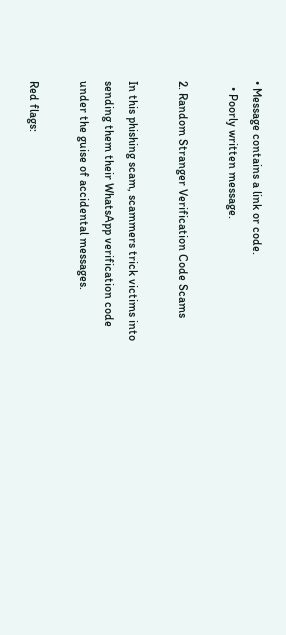• Message contains a link or code.
  • Poorly written message.

2. Random Stranger Verification Code Scams

In this phishing scam, scammers trick victims into sending them their WhatsApp verification code under the guise of accidental messages.

Red flags: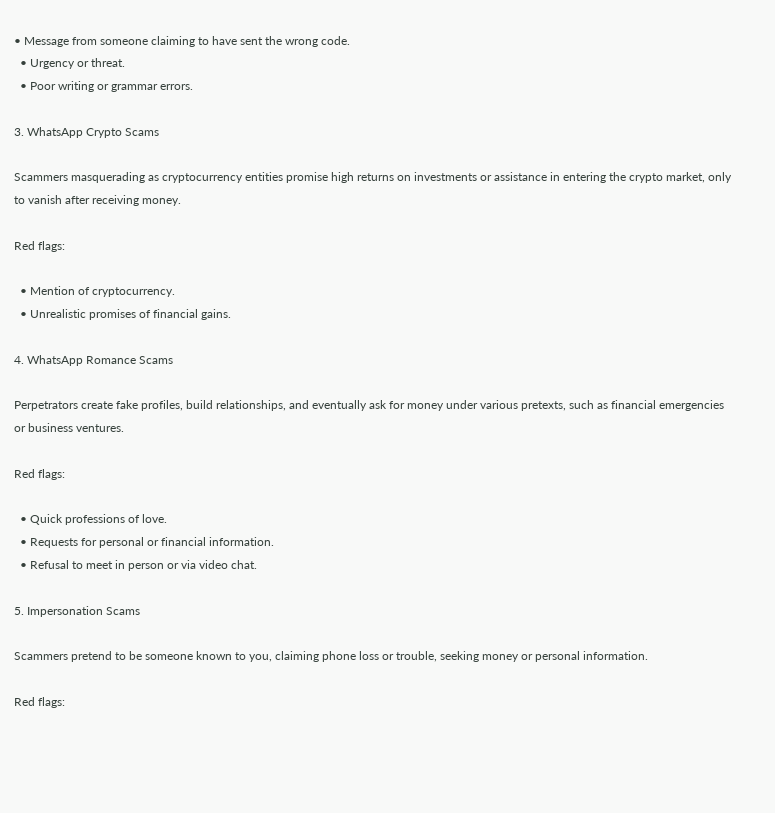• Message from someone claiming to have sent the wrong code.
  • Urgency or threat.
  • Poor writing or grammar errors.

3. WhatsApp Crypto Scams

Scammers masquerading as cryptocurrency entities promise high returns on investments or assistance in entering the crypto market, only to vanish after receiving money.

Red flags:

  • Mention of cryptocurrency.
  • Unrealistic promises of financial gains.

4. WhatsApp Romance Scams

Perpetrators create fake profiles, build relationships, and eventually ask for money under various pretexts, such as financial emergencies or business ventures.

Red flags:

  • Quick professions of love.
  • Requests for personal or financial information.
  • Refusal to meet in person or via video chat.

5. Impersonation Scams

Scammers pretend to be someone known to you, claiming phone loss or trouble, seeking money or personal information.

Red flags: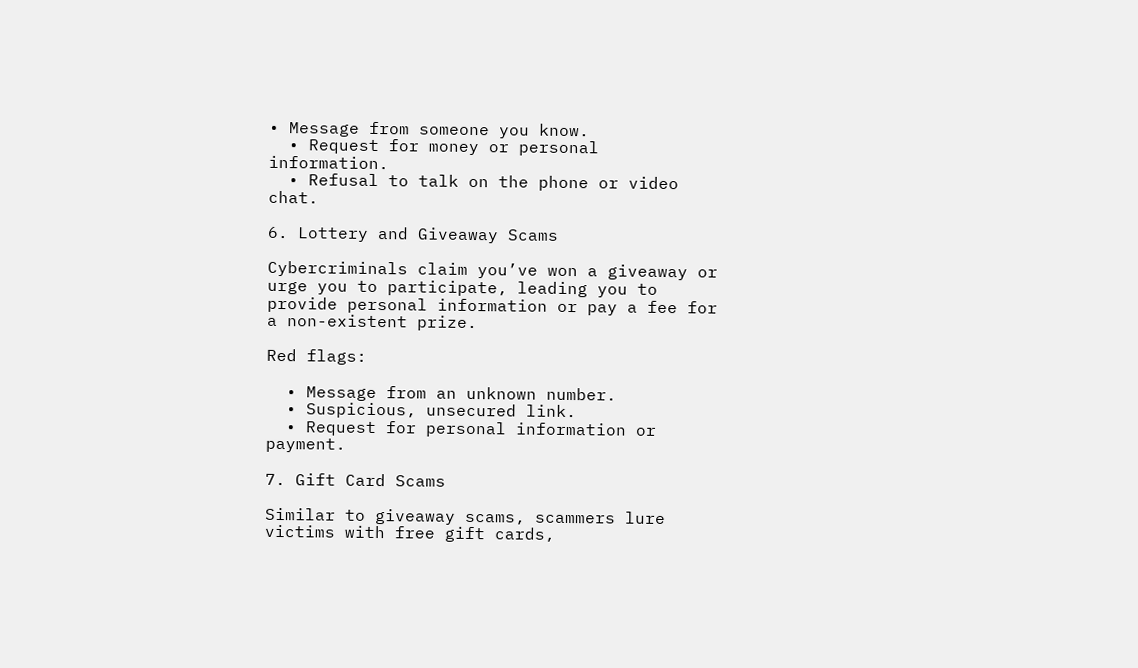• Message from someone you know.
  • Request for money or personal information.
  • Refusal to talk on the phone or video chat.

6. Lottery and Giveaway Scams

Cybercriminals claim you’ve won a giveaway or urge you to participate, leading you to provide personal information or pay a fee for a non-existent prize.

Red flags:

  • Message from an unknown number.
  • Suspicious, unsecured link.
  • Request for personal information or payment.

7. Gift Card Scams

Similar to giveaway scams, scammers lure victims with free gift cards,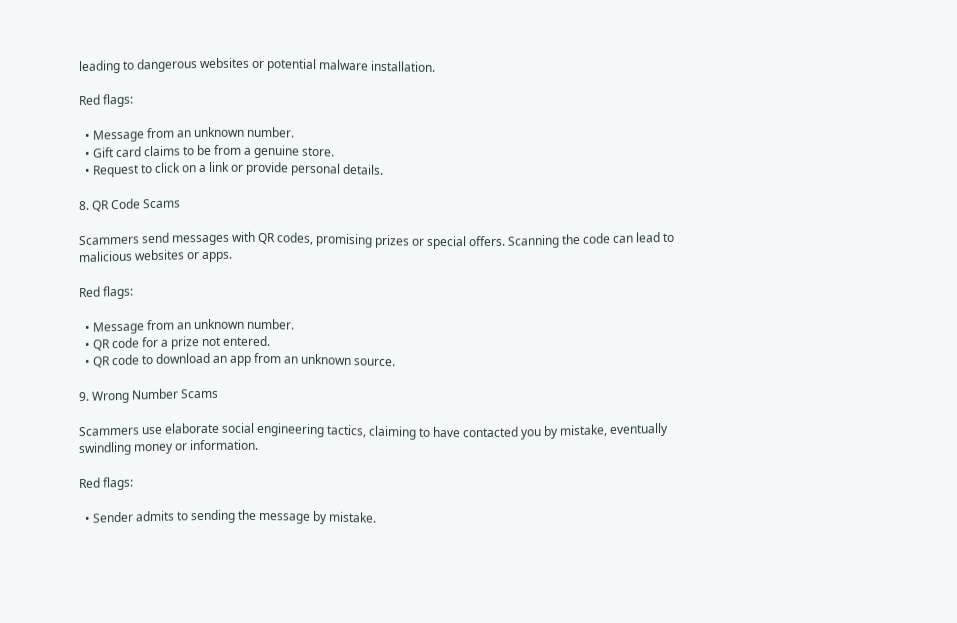leading to dangerous websites or potential malware installation.

Red flags:

  • Message from an unknown number.
  • Gift card claims to be from a genuine store.
  • Request to click on a link or provide personal details.

8. QR Code Scams

Scammers send messages with QR codes, promising prizes or special offers. Scanning the code can lead to malicious websites or apps.

Red flags:

  • Message from an unknown number.
  • QR code for a prize not entered.
  • QR code to download an app from an unknown source.

9. Wrong Number Scams

Scammers use elaborate social engineering tactics, claiming to have contacted you by mistake, eventually swindling money or information.

Red flags:

  • Sender admits to sending the message by mistake.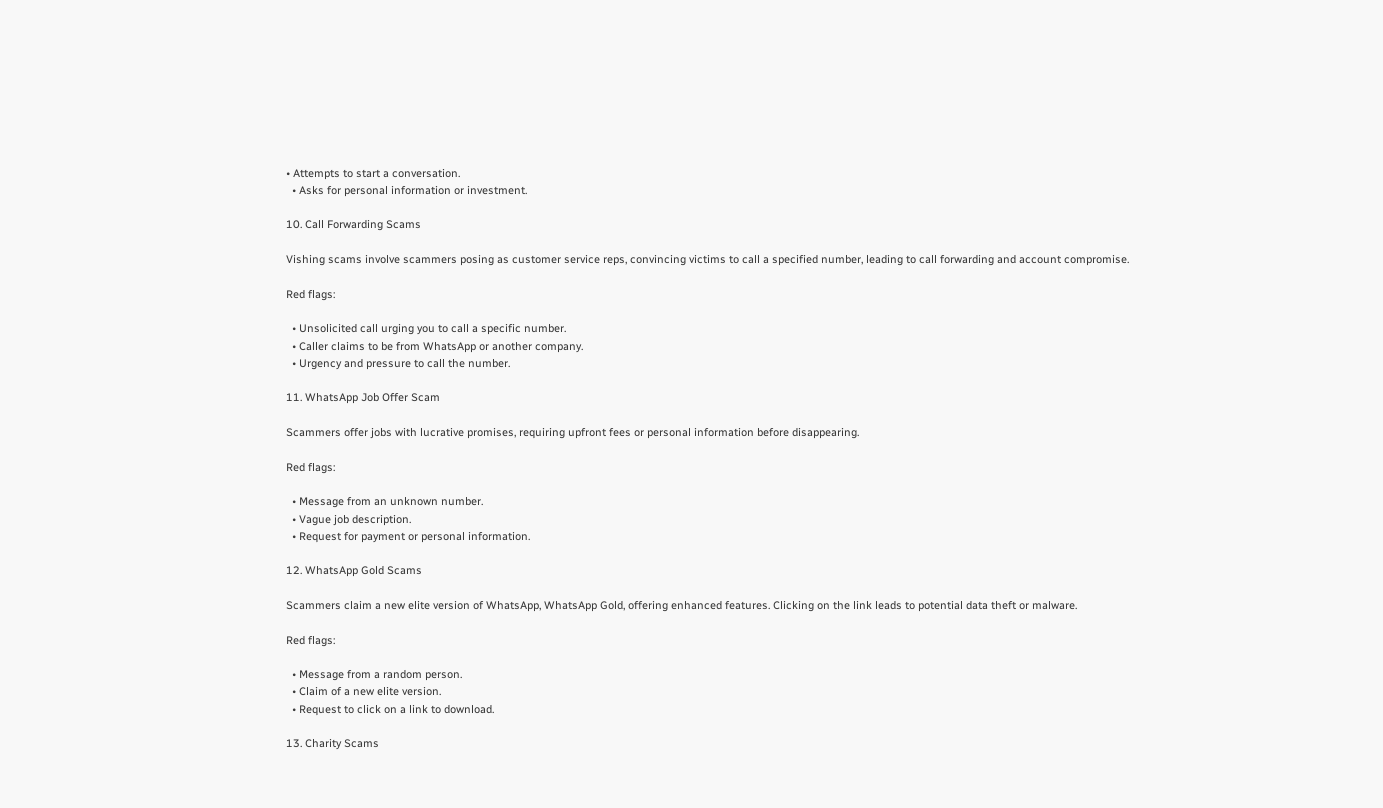• Attempts to start a conversation.
  • Asks for personal information or investment.

10. Call Forwarding Scams

Vishing scams involve scammers posing as customer service reps, convincing victims to call a specified number, leading to call forwarding and account compromise.

Red flags:

  • Unsolicited call urging you to call a specific number.
  • Caller claims to be from WhatsApp or another company.
  • Urgency and pressure to call the number.

11. WhatsApp Job Offer Scam

Scammers offer jobs with lucrative promises, requiring upfront fees or personal information before disappearing.

Red flags:

  • Message from an unknown number.
  • Vague job description.
  • Request for payment or personal information.

12. WhatsApp Gold Scams

Scammers claim a new elite version of WhatsApp, WhatsApp Gold, offering enhanced features. Clicking on the link leads to potential data theft or malware.

Red flags:

  • Message from a random person.
  • Claim of a new elite version.
  • Request to click on a link to download.

13. Charity Scams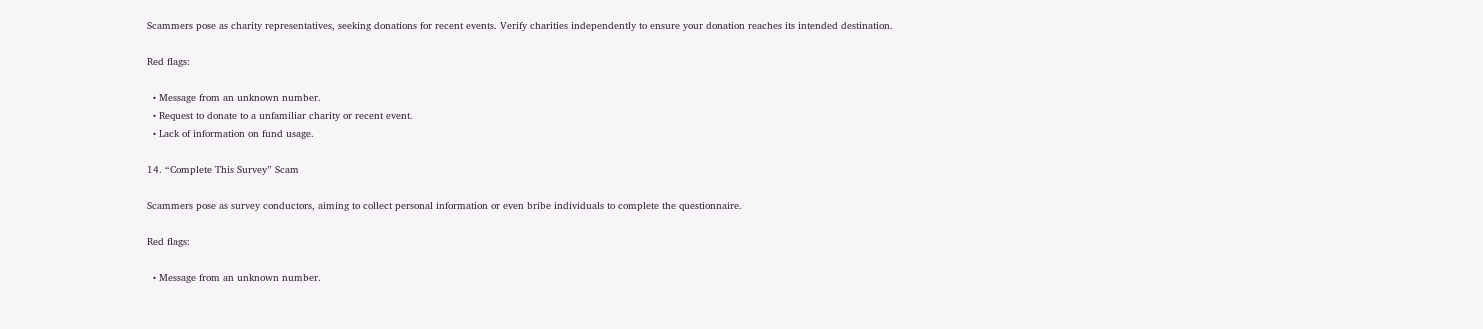Scammers pose as charity representatives, seeking donations for recent events. Verify charities independently to ensure your donation reaches its intended destination.

Red flags:

  • Message from an unknown number.
  • Request to donate to a unfamiliar charity or recent event.
  • Lack of information on fund usage.

14. “Complete This Survey” Scam

Scammers pose as survey conductors, aiming to collect personal information or even bribe individuals to complete the questionnaire.

Red flags:

  • Message from an unknown number.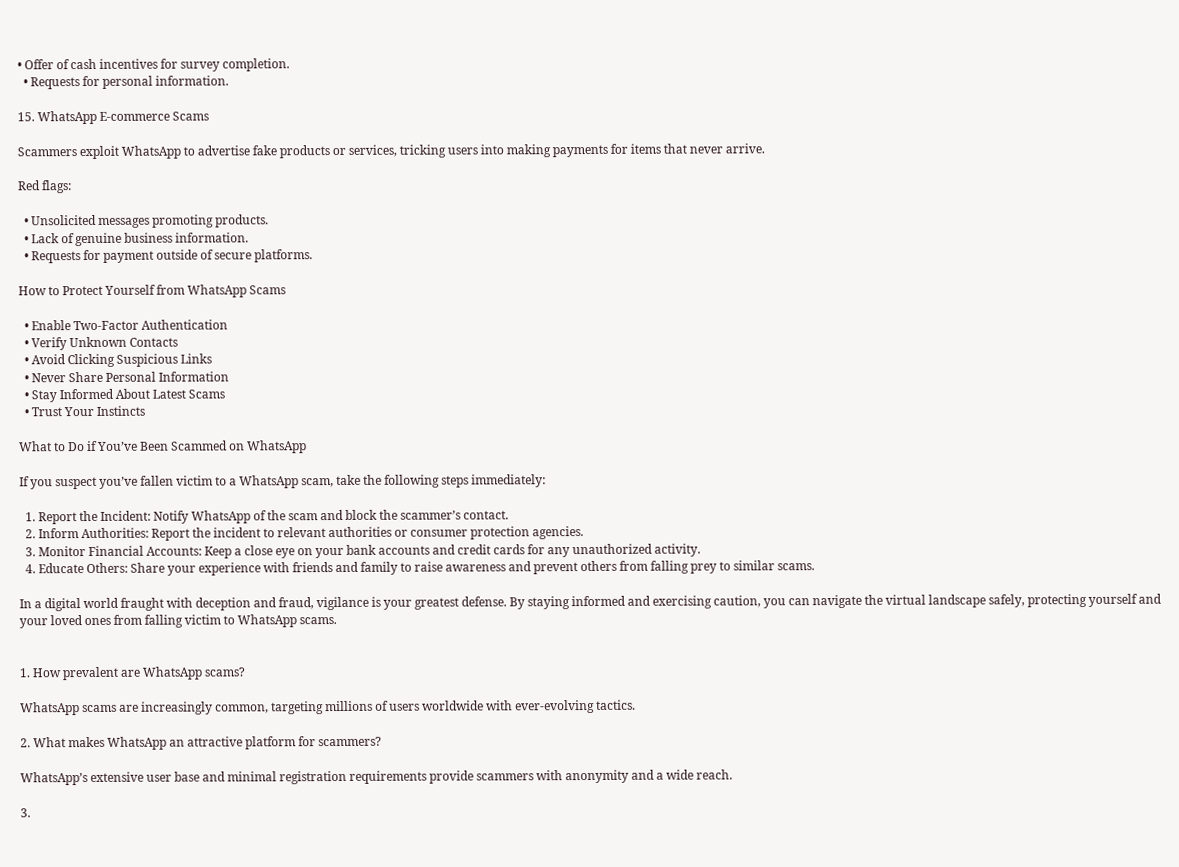• Offer of cash incentives for survey completion.
  • Requests for personal information.

15. WhatsApp E-commerce Scams

Scammers exploit WhatsApp to advertise fake products or services, tricking users into making payments for items that never arrive.

Red flags:

  • Unsolicited messages promoting products.
  • Lack of genuine business information.
  • Requests for payment outside of secure platforms.

How to Protect Yourself from WhatsApp Scams

  • Enable Two-Factor Authentication
  • Verify Unknown Contacts
  • Avoid Clicking Suspicious Links
  • Never Share Personal Information
  • Stay Informed About Latest Scams
  • Trust Your Instincts

What to Do if You’ve Been Scammed on WhatsApp

If you suspect you’ve fallen victim to a WhatsApp scam, take the following steps immediately:

  1. Report the Incident: Notify WhatsApp of the scam and block the scammer’s contact.
  2. Inform Authorities: Report the incident to relevant authorities or consumer protection agencies.
  3. Monitor Financial Accounts: Keep a close eye on your bank accounts and credit cards for any unauthorized activity.
  4. Educate Others: Share your experience with friends and family to raise awareness and prevent others from falling prey to similar scams.

In a digital world fraught with deception and fraud, vigilance is your greatest defense. By staying informed and exercising caution, you can navigate the virtual landscape safely, protecting yourself and your loved ones from falling victim to WhatsApp scams.


1. How prevalent are WhatsApp scams?

WhatsApp scams are increasingly common, targeting millions of users worldwide with ever-evolving tactics.

2. What makes WhatsApp an attractive platform for scammers?

WhatsApp’s extensive user base and minimal registration requirements provide scammers with anonymity and a wide reach.

3.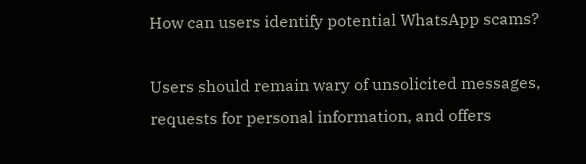How can users identify potential WhatsApp scams?

Users should remain wary of unsolicited messages, requests for personal information, and offers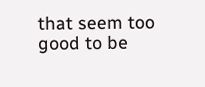that seem too good to be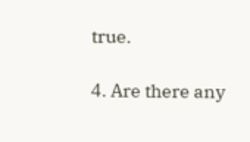true.

4. Are there any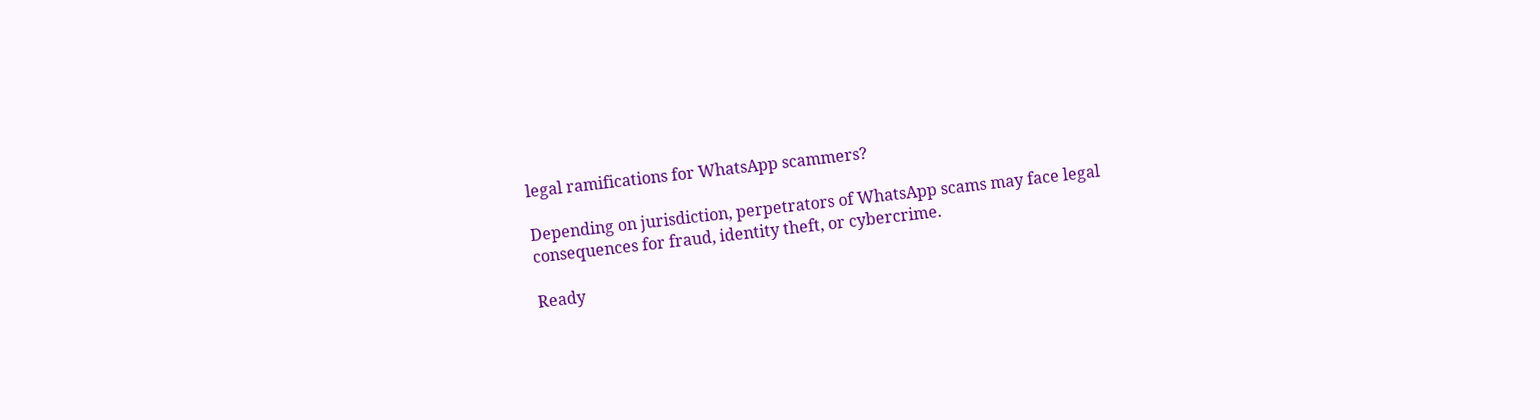legal ramifications for WhatsApp scammers?

Depending on jurisdiction, perpetrators of WhatsApp scams may face legal consequences for fraud, identity theft, or cybercrime.

Ready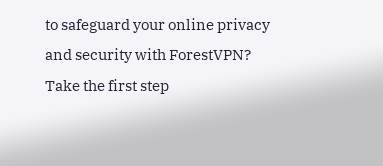to safeguard your online privacy and security with ForestVPN? Take the first step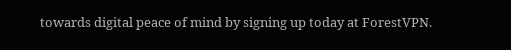towards digital peace of mind by signing up today at ForestVPN.